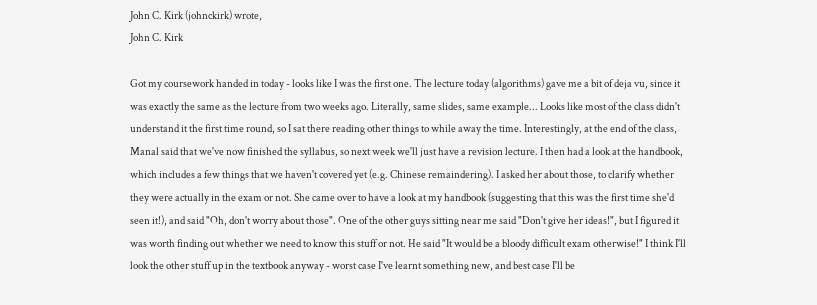John C. Kirk (johnckirk) wrote,
John C. Kirk

Got my coursework handed in today - looks like I was the first one. The lecture today (algorithms) gave me a bit of deja vu, since it was exactly the same as the lecture from two weeks ago. Literally, same slides, same example... Looks like most of the class didn't understand it the first time round, so I sat there reading other things to while away the time. Interestingly, at the end of the class, Manal said that we've now finished the syllabus, so next week we'll just have a revision lecture. I then had a look at the handbook, which includes a few things that we haven't covered yet (e.g. Chinese remaindering). I asked her about those, to clarify whether they were actually in the exam or not. She came over to have a look at my handbook (suggesting that this was the first time she'd seen it!), and said "Oh, don't worry about those". One of the other guys sitting near me said "Don't give her ideas!", but I figured it was worth finding out whether we need to know this stuff or not. He said "It would be a bloody difficult exam otherwise!" I think I'll look the other stuff up in the textbook anyway - worst case I've learnt something new, and best case I'll be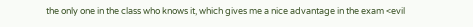the only one in the class who knows it, which gives me a nice advantage in the exam <evil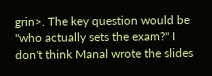grin>. The key question would be "who actually sets the exam?" I don't think Manal wrote the slides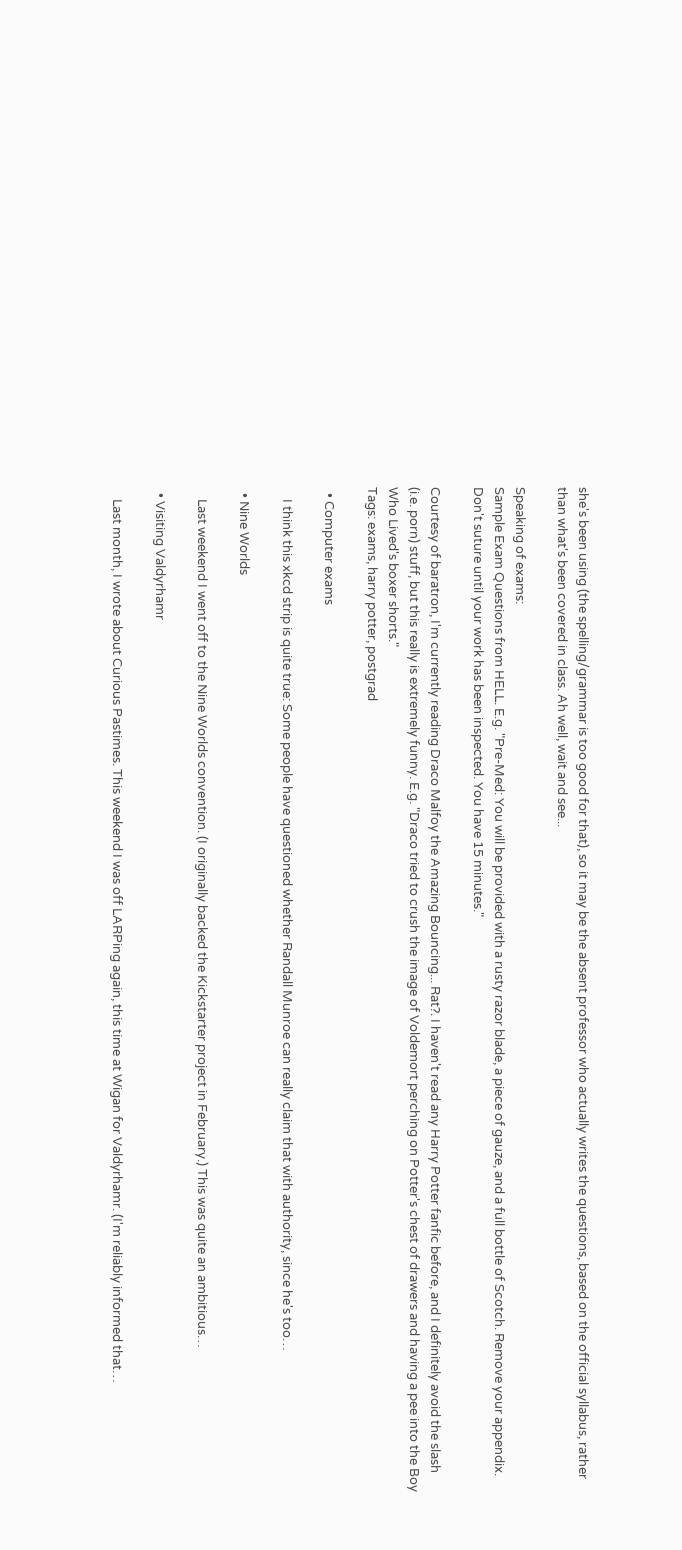she's been using (the spelling/grammar is too good for that), so it may be the absent professor who actually writes the questions, based on the official syllabus, rather than what's been covered in class. Ah well, wait and see...

Speaking of exams:
Sample Exam Questions from HELL. E.g. "Pre-Med: You will be provided with a rusty razor blade, a piece of gauze, and a full bottle of Scotch. Remove your appendix. Don't suture until your work has been inspected. You have 15 minutes."

Courtesy of baratron, I'm currently reading Draco Malfoy the Amazing Bouncing... Rat?. I haven't read any Harry Potter fanfic before, and I definitely avoid the slash (i.e. porn) stuff, but this really is extremely funny. E.g. "Draco tried to crush the image of Voldemort perching on Potter's chest of drawers and having a pee into the Boy Who Lived's boxer shorts."
Tags: exams, harry potter, postgrad

  • Computer exams

    I think this xkcd strip is quite true: Some people have questioned whether Randall Munroe can really claim that with authority, since he's too…

  • Nine Worlds

    Last weekend I went off to the Nine Worlds convention. (I originally backed the Kickstarter project in February.) This was quite an ambitious…

  • Visiting Valdyrhamr

    Last month, I wrote about Curious Pastimes. This weekend I was off LARPing again, this time at Wigan for Valdyrhamr. (I'm reliably informed that…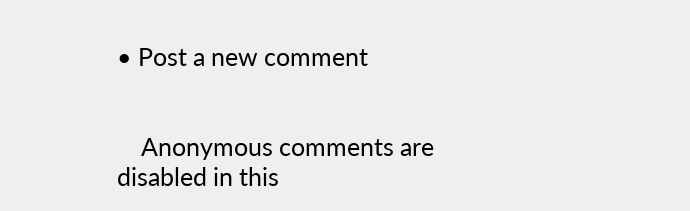• Post a new comment


    Anonymous comments are disabled in this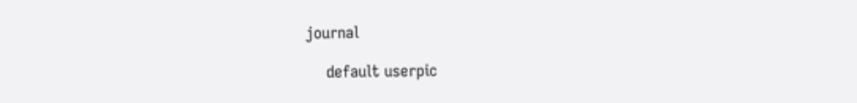journal

    default userpic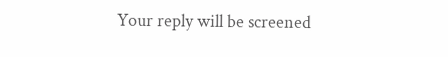Your reply will be screened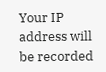Your IP address will be recorded